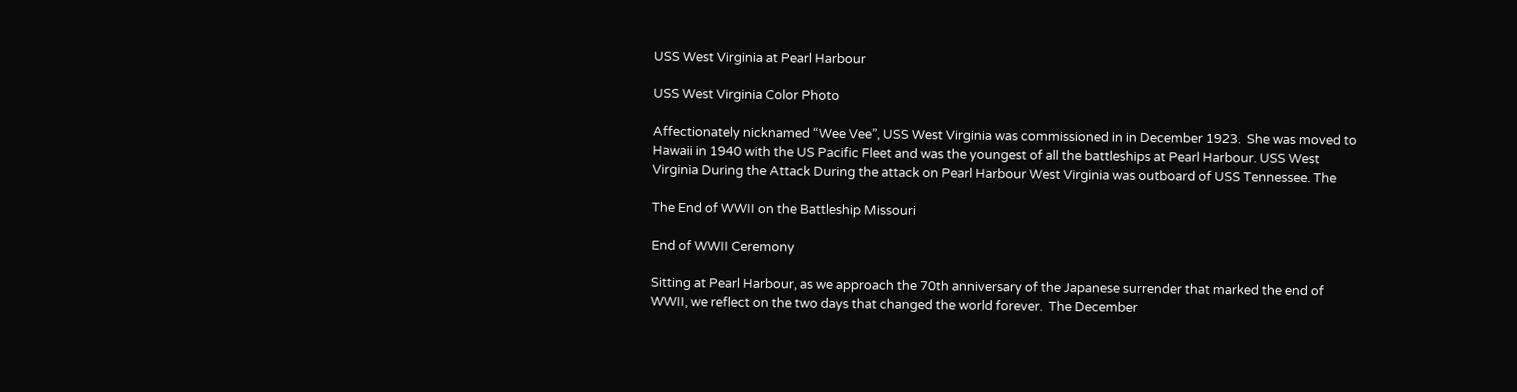USS West Virginia at Pearl Harbour

USS West Virginia Color Photo

Affectionately nicknamed “Wee Vee”, USS West Virginia was commissioned in in December 1923.  She was moved to Hawaii in 1940 with the US Pacific Fleet and was the youngest of all the battleships at Pearl Harbour. USS West Virginia During the Attack During the attack on Pearl Harbour West Virginia was outboard of USS Tennessee. The

The End of WWII on the Battleship Missouri

End of WWII Ceremony

Sitting at Pearl Harbour, as we approach the 70th anniversary of the Japanese surrender that marked the end of WWII, we reflect on the two days that changed the world forever.  The December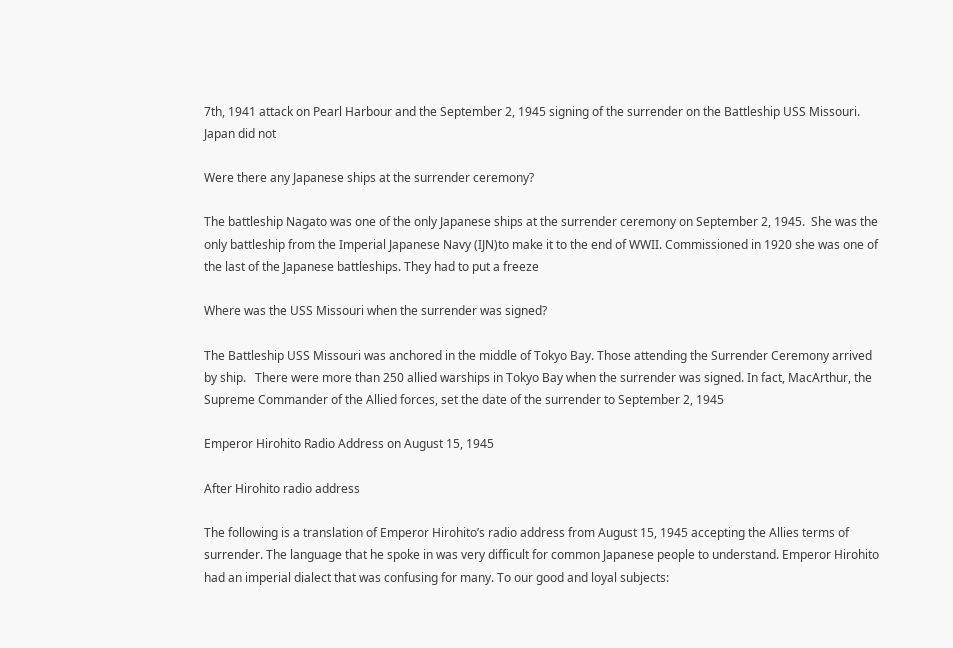7th, 1941 attack on Pearl Harbour and the September 2, 1945 signing of the surrender on the Battleship USS Missouri. Japan did not

Were there any Japanese ships at the surrender ceremony?

The battleship Nagato was one of the only Japanese ships at the surrender ceremony on September 2, 1945.  She was the only battleship from the Imperial Japanese Navy (IJN)to make it to the end of WWII. Commissioned in 1920 she was one of the last of the Japanese battleships. They had to put a freeze

Where was the USS Missouri when the surrender was signed?

The Battleship USS Missouri was anchored in the middle of Tokyo Bay. Those attending the Surrender Ceremony arrived by ship.   There were more than 250 allied warships in Tokyo Bay when the surrender was signed. In fact, MacArthur, the Supreme Commander of the Allied forces, set the date of the surrender to September 2, 1945

Emperor Hirohito Radio Address on August 15, 1945

After Hirohito radio address

The following is a translation of Emperor Hirohito’s radio address from August 15, 1945 accepting the Allies terms of surrender. The language that he spoke in was very difficult for common Japanese people to understand. Emperor Hirohito had an imperial dialect that was confusing for many. To our good and loyal subjects: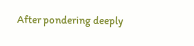After pondering deeply